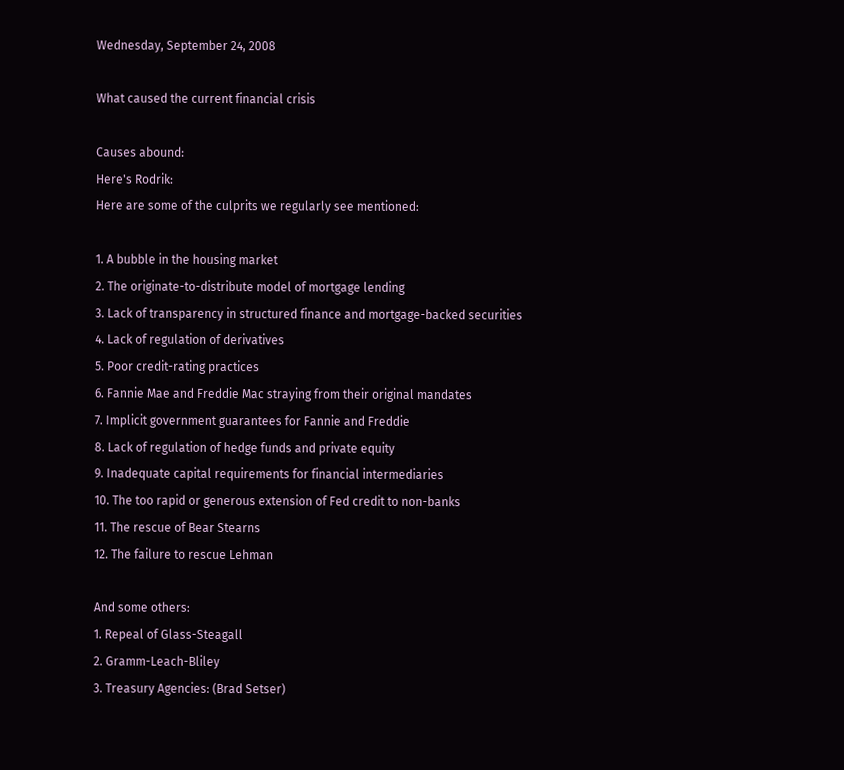Wednesday, September 24, 2008

What caused the current financial crisis

Causes abound:
Here's Rodrik:
Here are some of the culprits we regularly see mentioned:

1. A bubble in the housing market
2. The originate-to-distribute model of mortgage lending
3. Lack of transparency in structured finance and mortgage-backed securities
4. Lack of regulation of derivatives
5. Poor credit-rating practices
6. Fannie Mae and Freddie Mac straying from their original mandates
7. Implicit government guarantees for Fannie and Freddie
8. Lack of regulation of hedge funds and private equity
9. Inadequate capital requirements for financial intermediaries
10. The too rapid or generous extension of Fed credit to non-banks
11. The rescue of Bear Stearns
12. The failure to rescue Lehman

And some others:
1. Repeal of Glass-Steagall
2. Gramm-Leach-Bliley
3. Treasury Agencies: (Brad Setser)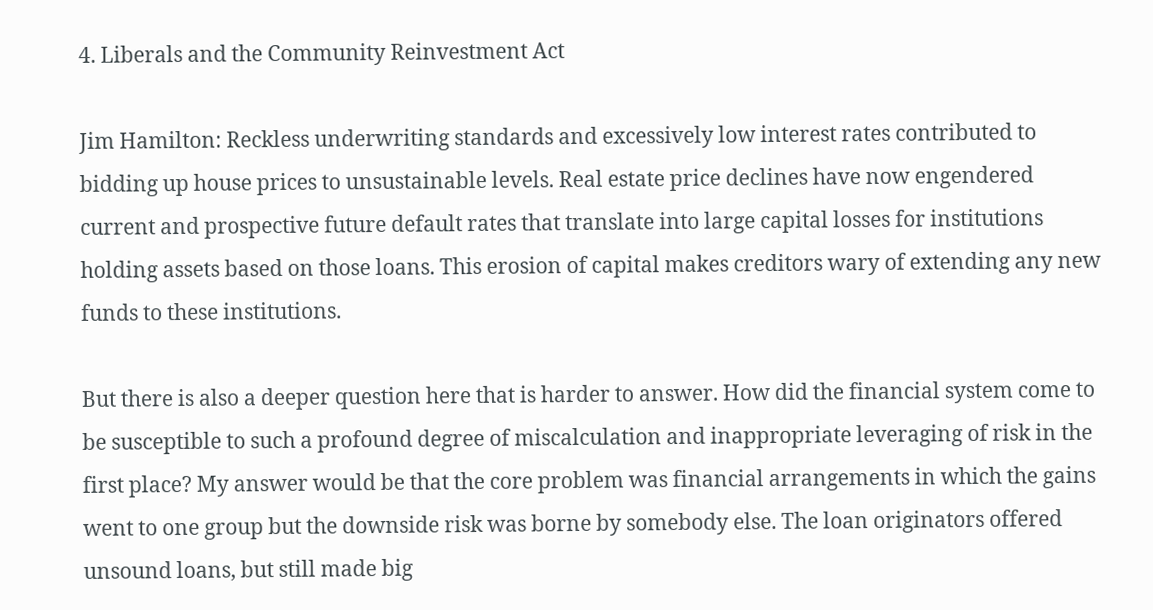4. Liberals and the Community Reinvestment Act

Jim Hamilton: Reckless underwriting standards and excessively low interest rates contributed to bidding up house prices to unsustainable levels. Real estate price declines have now engendered current and prospective future default rates that translate into large capital losses for institutions holding assets based on those loans. This erosion of capital makes creditors wary of extending any new funds to these institutions.

But there is also a deeper question here that is harder to answer. How did the financial system come to be susceptible to such a profound degree of miscalculation and inappropriate leveraging of risk in the first place? My answer would be that the core problem was financial arrangements in which the gains went to one group but the downside risk was borne by somebody else. The loan originators offered unsound loans, but still made big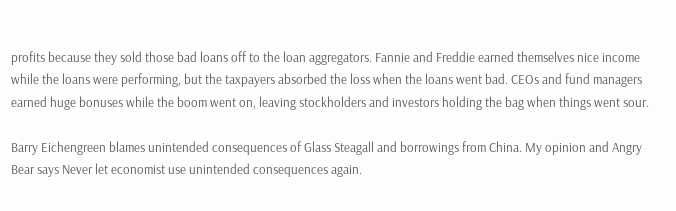profits because they sold those bad loans off to the loan aggregators. Fannie and Freddie earned themselves nice income while the loans were performing, but the taxpayers absorbed the loss when the loans went bad. CEOs and fund managers earned huge bonuses while the boom went on, leaving stockholders and investors holding the bag when things went sour.

Barry Eichengreen blames unintended consequences of Glass Steagall and borrowings from China. My opinion and Angry Bear says Never let economist use unintended consequences again.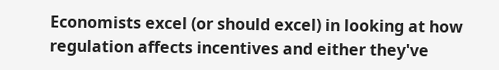Economists excel (or should excel) in looking at how regulation affects incentives and either they've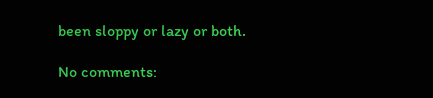been sloppy or lazy or both.

No comments: